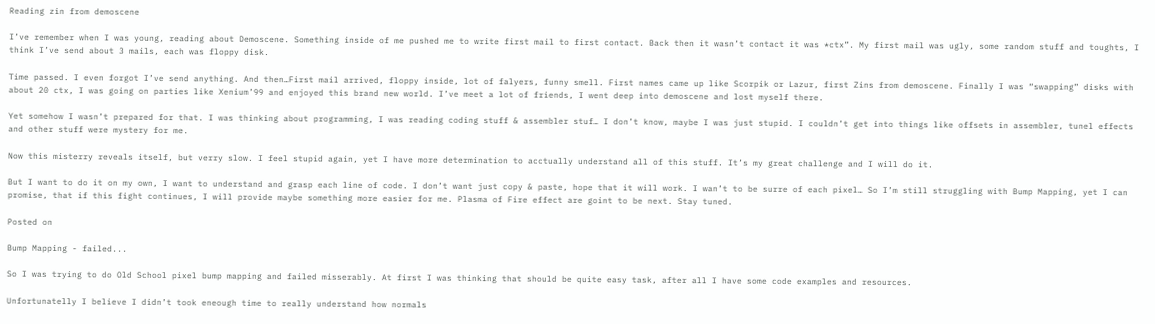Reading zin from demoscene

I’ve remember when I was young, reading about Demoscene. Something inside of me pushed me to write first mail to first contact. Back then it wasn’t contact it was *ctx”. My first mail was ugly, some random stuff and toughts, I think I’ve send about 3 mails, each was floppy disk.

Time passed. I even forgot I’ve send anything. And then…First mail arrived, floppy inside, lot of falyers, funny smell. First names came up like Scorpik or Lazur, first Zins from demoscene. Finally I was “swapping” disks with about 20 ctx, I was going on parties like Xenium’99 and enjoyed this brand new world. I’ve meet a lot of friends, I went deep into demoscene and lost myself there.

Yet somehow I wasn’t prepared for that. I was thinking about programming, I was reading coding stuff & assembler stuf… I don’t know, maybe I was just stupid. I couldn’t get into things like offsets in assembler, tunel effects and other stuff were mystery for me.

Now this misterry reveals itself, but verry slow. I feel stupid again, yet I have more determination to acctually understand all of this stuff. It’s my great challenge and I will do it.

But I want to do it on my own, I want to understand and grasp each line of code. I don’t want just copy & paste, hope that it will work. I wan’t to be surre of each pixel… So I’m still struggling with Bump Mapping, yet I can promise, that if this fight continues, I will provide maybe something more easier for me. Plasma of Fire effect are goint to be next. Stay tuned.

Posted on

Bump Mapping - failed...

So I was trying to do Old School pixel bump mapping and failed misserably. At first I was thinking that should be quite easy task, after all I have some code examples and resources.

Unfortunatelly I believe I didn’t took eneough time to really understand how normals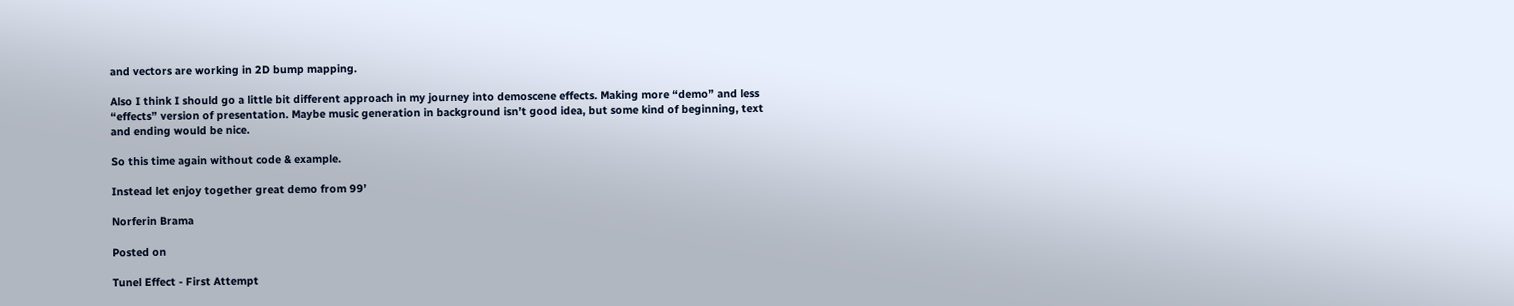and vectors are working in 2D bump mapping.

Also I think I should go a little bit different approach in my journey into demoscene effects. Making more “demo” and less “effects” version of presentation. Maybe music generation in background isn’t good idea, but some kind of beginning, text and ending would be nice.

So this time again without code & example.

Instead let enjoy together great demo from 99’

Norferin Brama

Posted on

Tunel Effect - First Attempt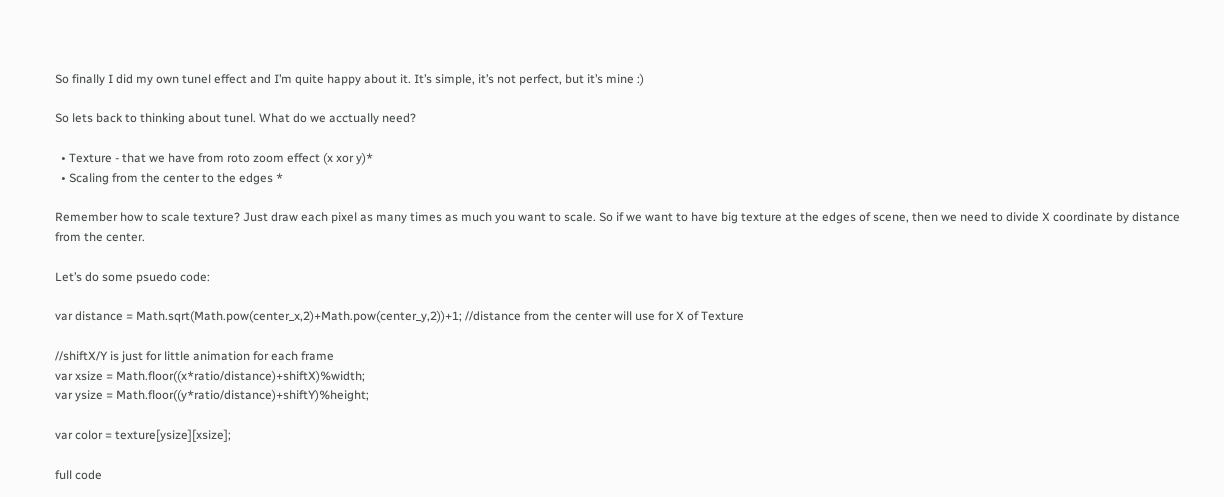So finally I did my own tunel effect and I’m quite happy about it. It’s simple, it’s not perfect, but it’s mine :)

So lets back to thinking about tunel. What do we acctually need?

  • Texture - that we have from roto zoom effect (x xor y)*
  • Scaling from the center to the edges *

Remember how to scale texture? Just draw each pixel as many times as much you want to scale. So if we want to have big texture at the edges of scene, then we need to divide X coordinate by distance from the center.

Let’s do some psuedo code:

var distance = Math.sqrt(Math.pow(center_x,2)+Math.pow(center_y,2))+1; //distance from the center will use for X of Texture

//shiftX/Y is just for little animation for each frame
var xsize = Math.floor((x*ratio/distance)+shiftX)%width;
var ysize = Math.floor((y*ratio/distance)+shiftY)%height;

var color = texture[ysize][xsize];

full code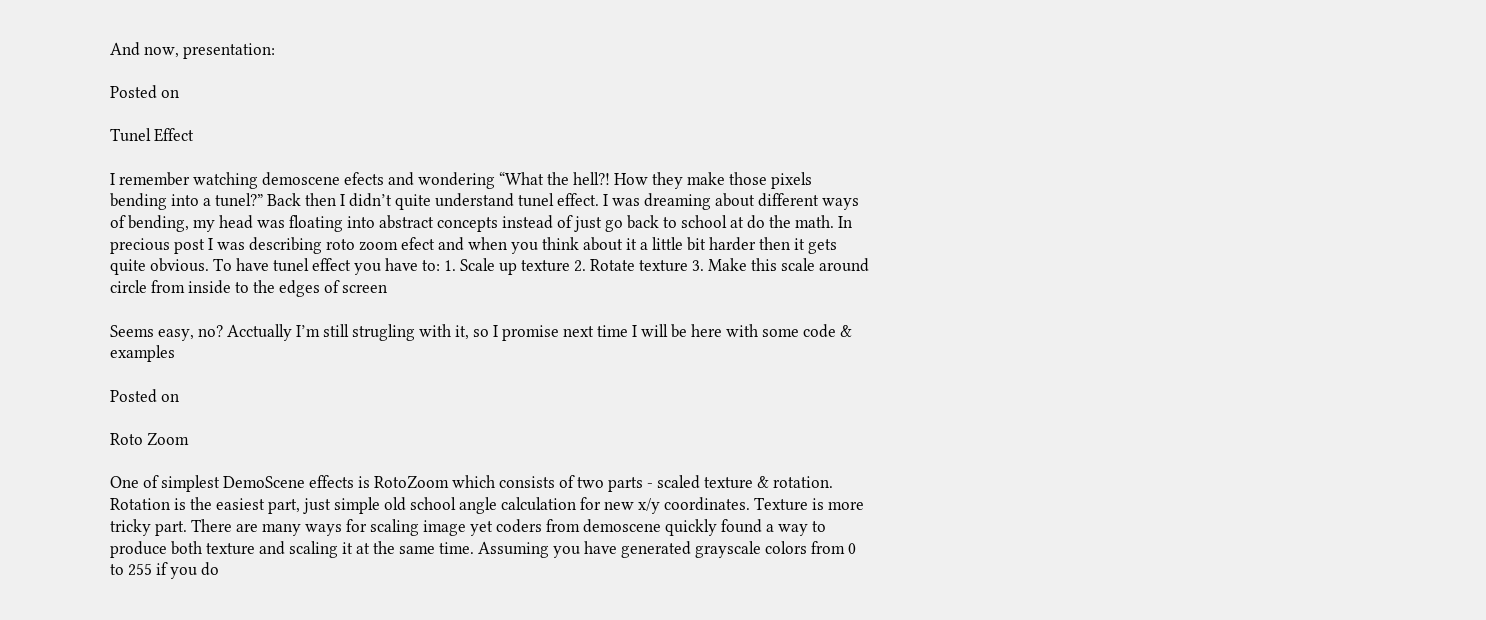And now, presentation:

Posted on

Tunel Effect

I remember watching demoscene efects and wondering “What the hell?! How they make those pixels bending into a tunel?” Back then I didn’t quite understand tunel effect. I was dreaming about different ways of bending, my head was floating into abstract concepts instead of just go back to school at do the math. In precious post I was describing roto zoom efect and when you think about it a little bit harder then it gets quite obvious. To have tunel effect you have to: 1. Scale up texture 2. Rotate texture 3. Make this scale around circle from inside to the edges of screen

Seems easy, no? Acctually I’m still strugling with it, so I promise next time I will be here with some code & examples

Posted on

Roto Zoom

One of simplest DemoScene effects is RotoZoom which consists of two parts - scaled texture & rotation. Rotation is the easiest part, just simple old school angle calculation for new x/y coordinates. Texture is more tricky part. There are many ways for scaling image yet coders from demoscene quickly found a way to produce both texture and scaling it at the same time. Assuming you have generated grayscale colors from 0 to 255 if you do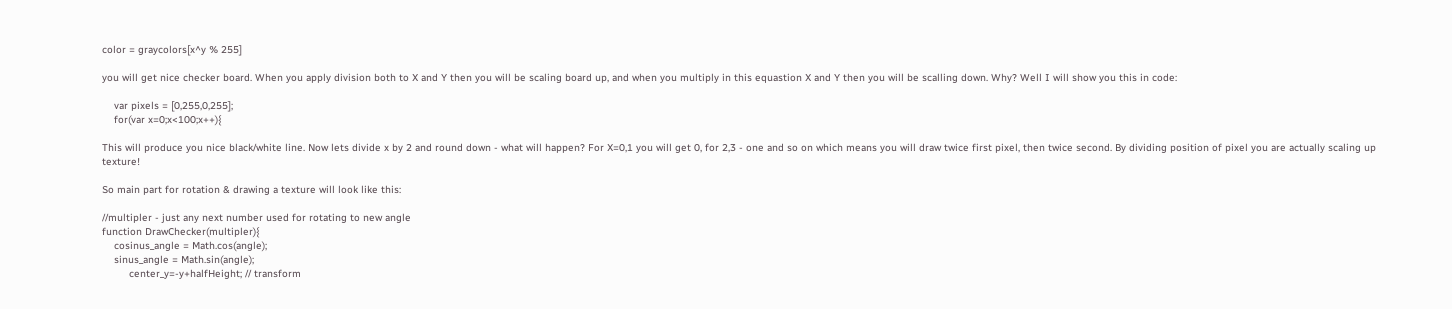color = graycolors[x^y % 255]

you will get nice checker board. When you apply division both to X and Y then you will be scaling board up, and when you multiply in this equastion X and Y then you will be scalling down. Why? Well I will show you this in code:

    var pixels = [0,255,0,255];
    for(var x=0;x<100;x++){

This will produce you nice black/white line. Now lets divide x by 2 and round down - what will happen? For X=0,1 you will get 0, for 2,3 - one and so on which means you will draw twice first pixel, then twice second. By dividing position of pixel you are actually scaling up texture!

So main part for rotation & drawing a texture will look like this:

//multipler - just any next number used for rotating to new angle
function DrawChecker(multipler){
    cosinus_angle = Math.cos(angle);
    sinus_angle = Math.sin(angle);
         center_y=-y+halfHeight; // transform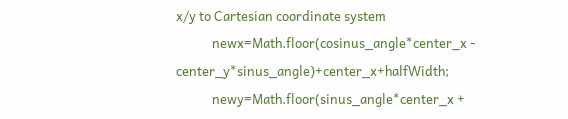x/y to Cartesian coordinate system
            newx=Math.floor(cosinus_angle*center_x - center_y*sinus_angle)+center_x+halfWidth;
            newy=Math.floor(sinus_angle*center_x +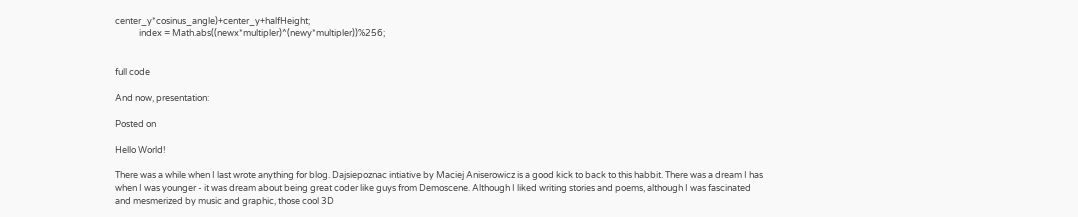center_y*cosinus_angle)+center_y+halfHeight;
            index = Math.abs((newx*multipler)^(newy*multipler))%256;


full code

And now, presentation:

Posted on

Hello World!

There was a while when I last wrote anything for blog. Dajsiepoznac intiative by Maciej Aniserowicz is a good kick to back to this habbit. There was a dream I has when I was younger - it was dream about being great coder like guys from Demoscene. Although I liked writing stories and poems, although I was fascinated and mesmerized by music and graphic, those cool 3D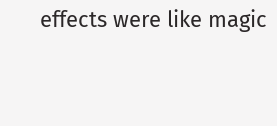effects were like magic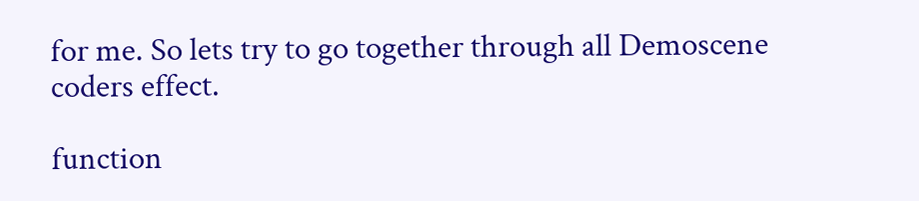for me. So lets try to go together through all Demoscene coders effect.

function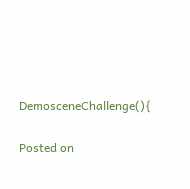DemosceneChallenge(){

Posted on